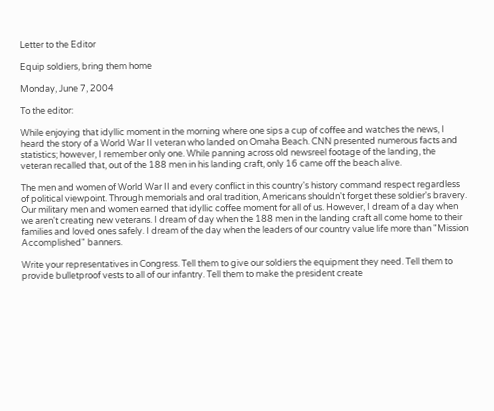Letter to the Editor

Equip soldiers, bring them home

Monday, June 7, 2004

To the editor:

While enjoying that idyllic moment in the morning where one sips a cup of coffee and watches the news, I heard the story of a World War II veteran who landed on Omaha Beach. CNN presented numerous facts and statistics; however, I remember only one. While panning across old newsreel footage of the landing, the veteran recalled that, out of the 188 men in his landing craft, only 16 came off the beach alive.

The men and women of World War II and every conflict in this country's history command respect regardless of political viewpoint. Through memorials and oral tradition, Americans shouldn't forget these soldier's bravery. Our military men and women earned that idyllic coffee moment for all of us. However, I dream of a day when we aren't creating new veterans. I dream of day when the 188 men in the landing craft all come home to their families and loved ones safely. I dream of the day when the leaders of our country value life more than "Mission Accomplished" banners.

Write your representatives in Congress. Tell them to give our soldiers the equipment they need. Tell them to provide bulletproof vests to all of our infantry. Tell them to make the president create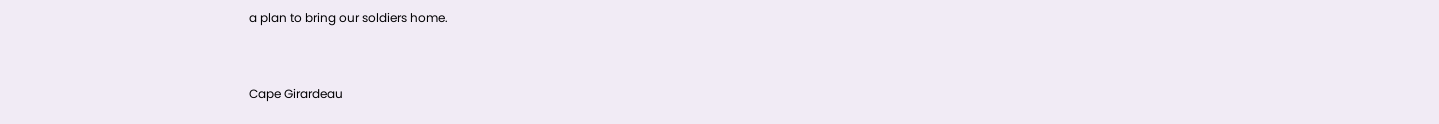a plan to bring our soldiers home.


Cape Girardeau